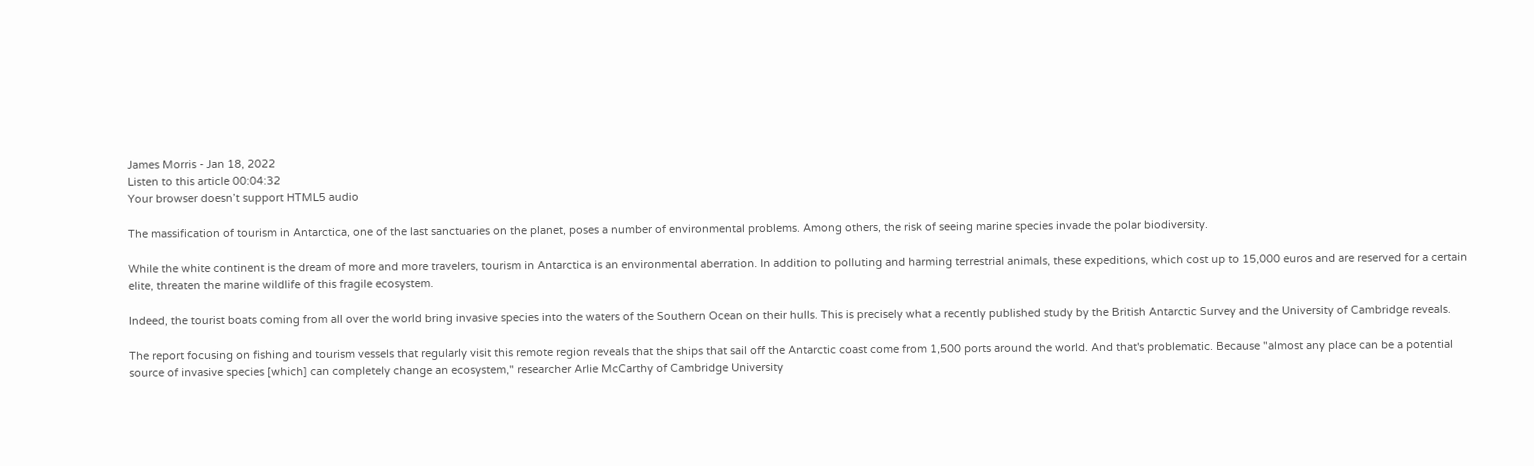James Morris - Jan 18, 2022
Listen to this article 00:04:32
Your browser doesn’t support HTML5 audio

The massification of tourism in Antarctica, one of the last sanctuaries on the planet, poses a number of environmental problems. Among others, the risk of seeing marine species invade the polar biodiversity.

While the white continent is the dream of more and more travelers, tourism in Antarctica is an environmental aberration. In addition to polluting and harming terrestrial animals, these expeditions, which cost up to 15,000 euros and are reserved for a certain elite, threaten the marine wildlife of this fragile ecosystem.

Indeed, the tourist boats coming from all over the world bring invasive species into the waters of the Southern Ocean on their hulls. This is precisely what a recently published study by the British Antarctic Survey and the University of Cambridge reveals.

The report focusing on fishing and tourism vessels that regularly visit this remote region reveals that the ships that sail off the Antarctic coast come from 1,500 ports around the world. And that's problematic. Because "almost any place can be a potential source of invasive species [which] can completely change an ecosystem," researcher Arlie McCarthy of Cambridge University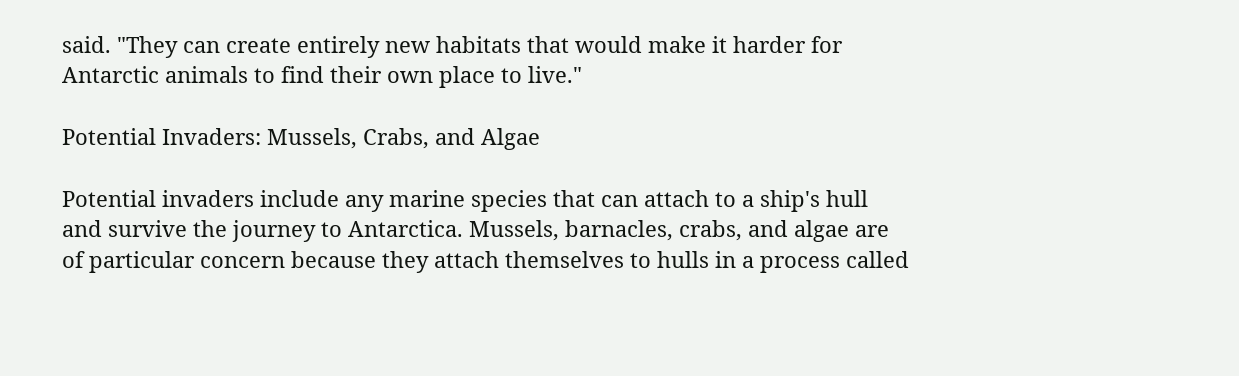said. "They can create entirely new habitats that would make it harder for Antarctic animals to find their own place to live."

Potential Invaders: Mussels, Crabs, and Algae

Potential invaders include any marine species that can attach to a ship's hull and survive the journey to Antarctica. Mussels, barnacles, crabs, and algae are of particular concern because they attach themselves to hulls in a process called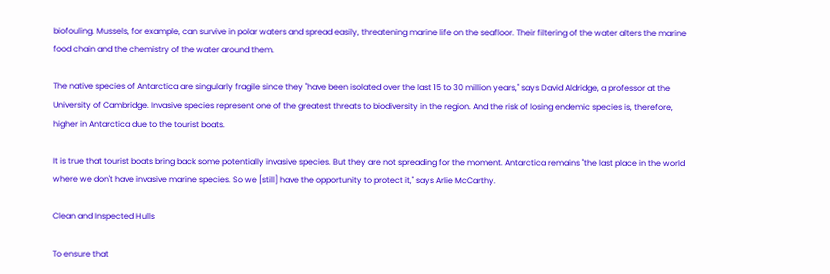biofouling. Mussels, for example, can survive in polar waters and spread easily, threatening marine life on the seafloor. Their filtering of the water alters the marine food chain and the chemistry of the water around them.

The native species of Antarctica are singularly fragile since they "have been isolated over the last 15 to 30 million years," says David Aldridge, a professor at the University of Cambridge. Invasive species represent one of the greatest threats to biodiversity in the region. And the risk of losing endemic species is, therefore, higher in Antarctica due to the tourist boats.

It is true that tourist boats bring back some potentially invasive species. But they are not spreading for the moment. Antarctica remains "the last place in the world where we don't have invasive marine species. So we [still] have the opportunity to protect it," says Arlie McCarthy.

Clean and Inspected Hulls

To ensure that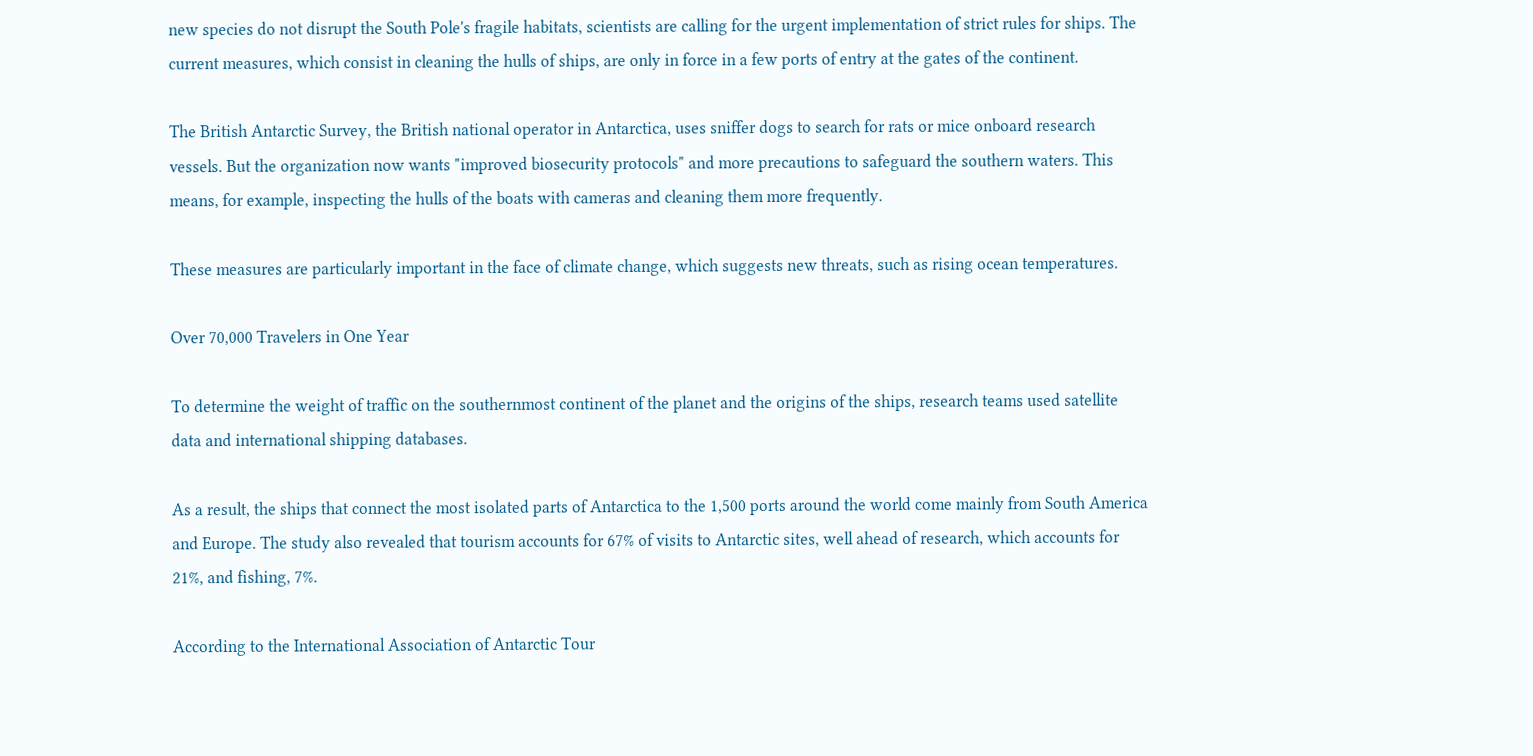new species do not disrupt the South Pole's fragile habitats, scientists are calling for the urgent implementation of strict rules for ships. The current measures, which consist in cleaning the hulls of ships, are only in force in a few ports of entry at the gates of the continent.

The British Antarctic Survey, the British national operator in Antarctica, uses sniffer dogs to search for rats or mice onboard research vessels. But the organization now wants "improved biosecurity protocols" and more precautions to safeguard the southern waters. This means, for example, inspecting the hulls of the boats with cameras and cleaning them more frequently.

These measures are particularly important in the face of climate change, which suggests new threats, such as rising ocean temperatures.

Over 70,000 Travelers in One Year

To determine the weight of traffic on the southernmost continent of the planet and the origins of the ships, research teams used satellite data and international shipping databases.

As a result, the ships that connect the most isolated parts of Antarctica to the 1,500 ports around the world come mainly from South America and Europe. The study also revealed that tourism accounts for 67% of visits to Antarctic sites, well ahead of research, which accounts for 21%, and fishing, 7%.

According to the International Association of Antarctic Tour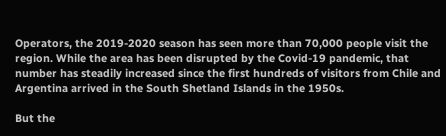Operators, the 2019-2020 season has seen more than 70,000 people visit the region. While the area has been disrupted by the Covid-19 pandemic, that number has steadily increased since the first hundreds of visitors from Chile and Argentina arrived in the South Shetland Islands in the 1950s.

But the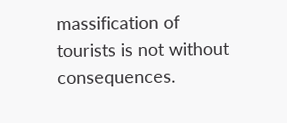massification of tourists is not without consequences.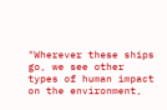"Wherever these ships go, we see other types of human impact on the environment,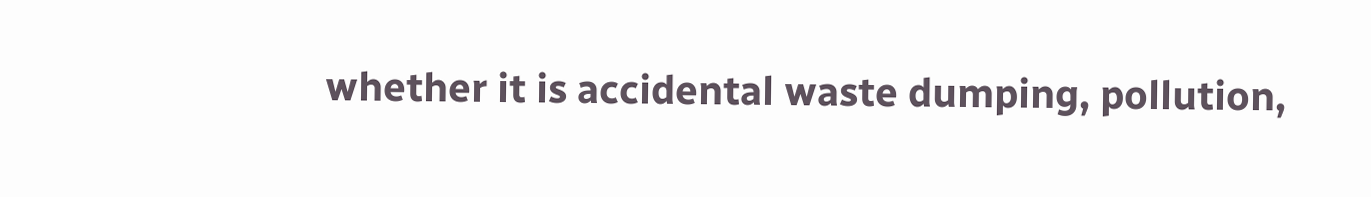whether it is accidental waste dumping, pollution,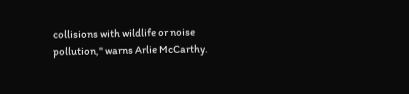collisions with wildlife or noise pollution," warns Arlie McCarthy.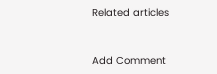Related articles


Add Comment